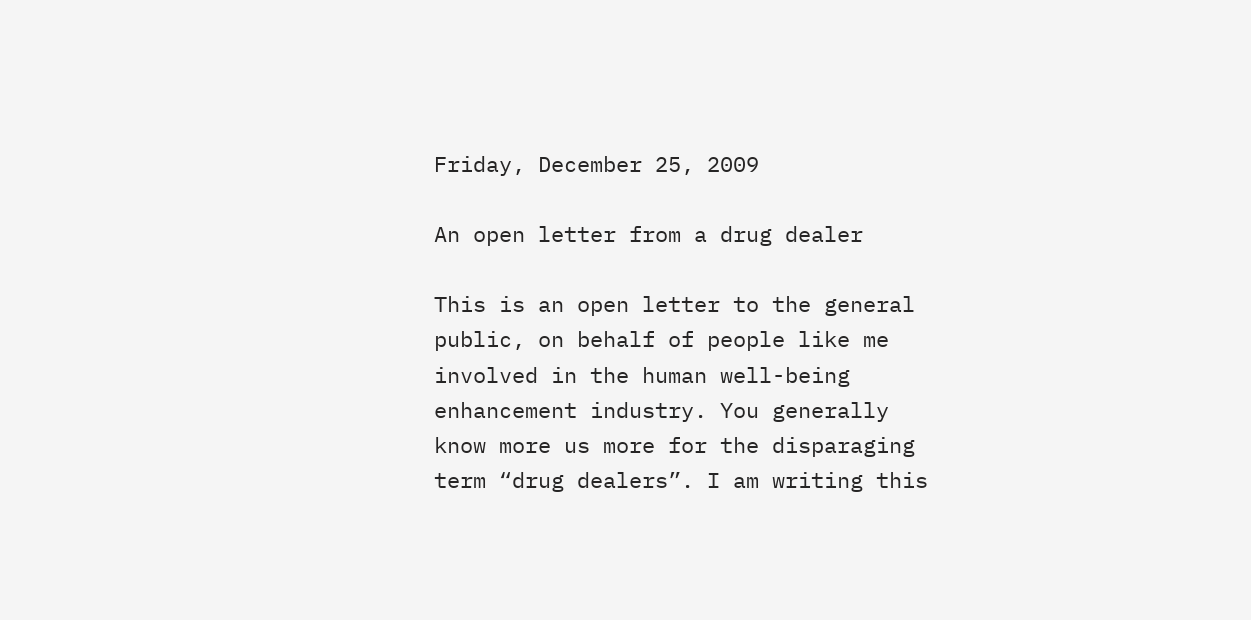Friday, December 25, 2009

An open letter from a drug dealer

This is an open letter to the general public, on behalf of people like me involved in the human well-being enhancement industry. You generally know more us more for the disparaging term “drug dealers”. I am writing this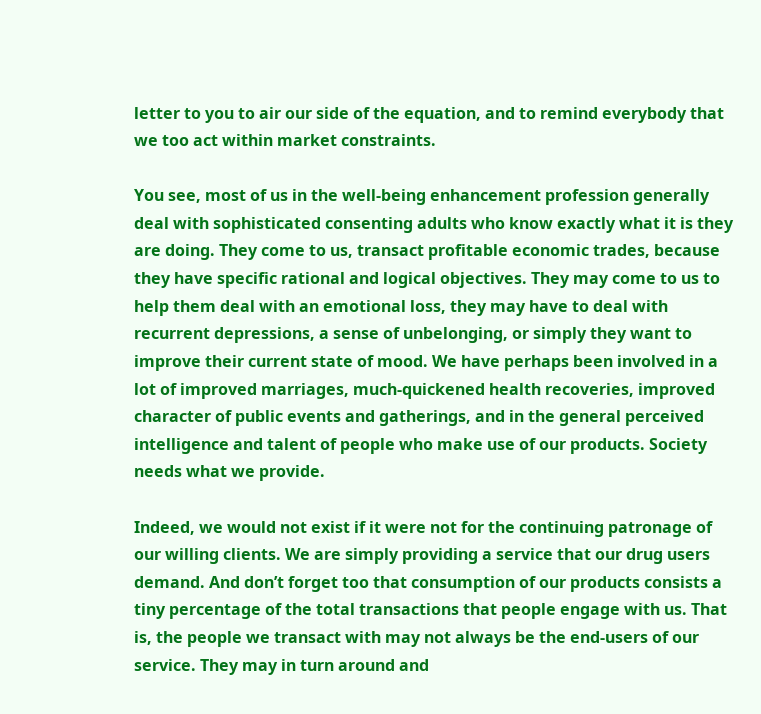letter to you to air our side of the equation, and to remind everybody that we too act within market constraints.

You see, most of us in the well-being enhancement profession generally deal with sophisticated consenting adults who know exactly what it is they are doing. They come to us, transact profitable economic trades, because they have specific rational and logical objectives. They may come to us to help them deal with an emotional loss, they may have to deal with recurrent depressions, a sense of unbelonging, or simply they want to improve their current state of mood. We have perhaps been involved in a lot of improved marriages, much-quickened health recoveries, improved character of public events and gatherings, and in the general perceived intelligence and talent of people who make use of our products. Society needs what we provide.

Indeed, we would not exist if it were not for the continuing patronage of our willing clients. We are simply providing a service that our drug users demand. And don’t forget too that consumption of our products consists a tiny percentage of the total transactions that people engage with us. That is, the people we transact with may not always be the end-users of our service. They may in turn around and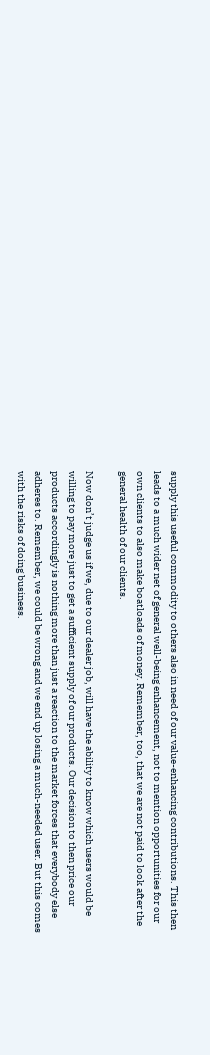supply this useful commodity to others also in need of our value-enhancing contributions. This then leads to a much wider net of general well-being enhancement, not to mention opportunities for our own clients to also make boatloads of money. Remember, too, that we are not paid to look after the general health of our clients.

Now don’t judge us if we, due to our dealer job, will have the ability to know which users would be willing to pay more just to get a sufficient supply of our products. Our decision to then price our products accordingly is nothing more than just a reaction to the market forces that everybody else adheres to. Remember, we could be wrong and we end up losing a much-needed user. But this comes with the risks of doing business.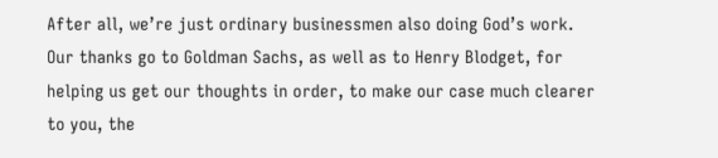After all, we’re just ordinary businessmen also doing God’s work. Our thanks go to Goldman Sachs, as well as to Henry Blodget, for helping us get our thoughts in order, to make our case much clearer to you, the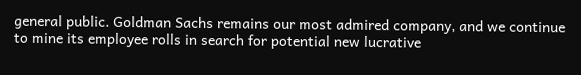general public. Goldman Sachs remains our most admired company, and we continue to mine its employee rolls in search for potential new lucrative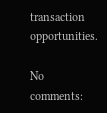transaction opportunities.

No comments: